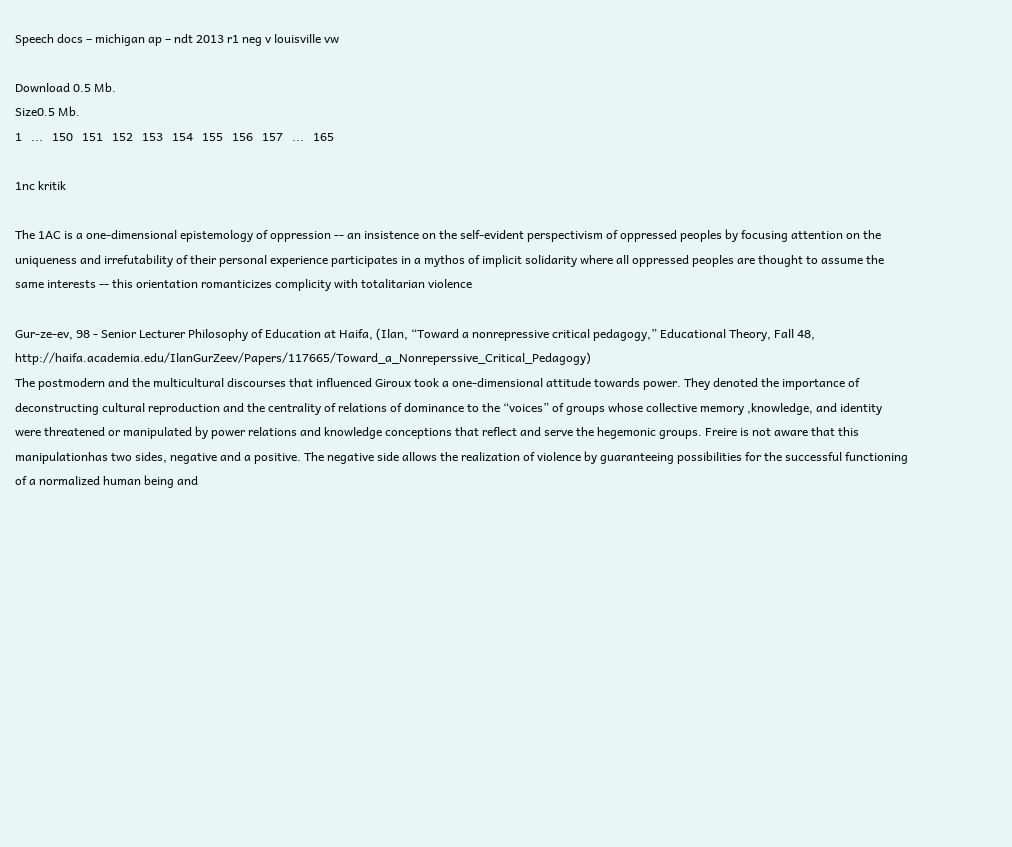Speech docs – michigan ap – ndt 2013 r1 neg v louisville vw

Download 0.5 Mb.
Size0.5 Mb.
1   ...   150   151   152   153   154   155   156   157   ...   165

1nc kritik

The 1AC is a one-dimensional epistemology of oppression -- an insistence on the self-evident perspectivism of oppressed peoples by focusing attention on the uniqueness and irrefutability of their personal experience participates in a mythos of implicit solidarity where all oppressed peoples are thought to assume the same interests -- this orientation romanticizes complicity with totalitarian violence

Gur-ze-ev, 98 - Senior Lecturer Philosophy of Education at Haifa, (Ilan, “Toward a nonrepressive critical pedagogy,” Educational Theory, Fall 48, http://haifa.academia.edu/IlanGurZeev/Papers/117665/Toward_a_Nonreperssive_Critical_Pedagogy)
The postmodern and the multicultural discourses that influenced Giroux took a one-dimensional attitude towards power. They denoted the importance of deconstructing cultural reproduction and the centrality of relations of dominance to the “voices” of groups whose collective memory ,knowledge, and identity were threatened or manipulated by power relations and knowledge conceptions that reflect and serve the hegemonic groups. Freire is not aware that this manipulationhas two sides, negative and a positive. The negative side allows the realization of violence by guaranteeing possibilities for the successful functioning of a normalized human being and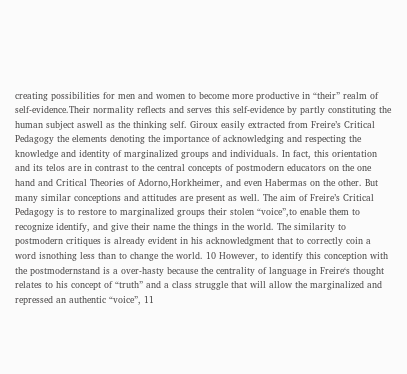creating possibilities for men and women to become more productive in “their” realm of self-evidence.Their normality reflects and serves this self-evidence by partly constituting the human subject aswell as the thinking self. Giroux easily extracted from Freire’s Critical Pedagogy the elements denoting the importance of acknowledging and respecting the knowledge and identity of marginalized groups and individuals. In fact, this orientation and its telos are in contrast to the central concepts of postmodern educators on the one hand and Critical Theories of Adorno,Horkheimer, and even Habermas on the other. But many similar conceptions and attitudes are present as well. The aim of Freire’s Critical Pedagogy is to restore to marginalized groups their stolen “voice”,to enable them to recognize identify, and give their name the things in the world. The similarity to postmodern critiques is already evident in his acknowledgment that to correctly coin a word isnothing less than to change the world. 10 However, to identify this conception with the postmodernstand is a over-hasty because the centrality of language in Freire‘s thought relates to his concept of “truth” and a class struggle that will allow the marginalized and repressed an authentic “voice”, 11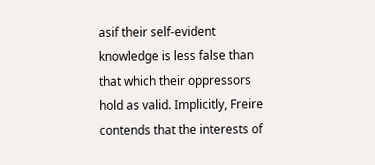asif their self-evident knowledge is less false than that which their oppressors hold as valid. Implicitly, Freire contends that the interests of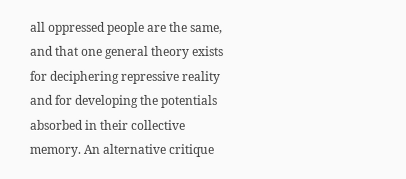all oppressed people are the same, and that one general theory exists for deciphering repressive reality and for developing the potentials absorbed in their collective memory. An alternative critique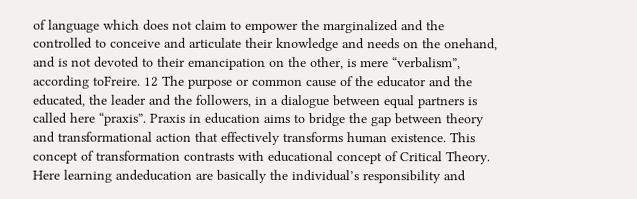of language which does not claim to empower the marginalized and the controlled to conceive and articulate their knowledge and needs on the onehand, and is not devoted to their emancipation on the other, is mere “verbalism”, according toFreire. 12 The purpose or common cause of the educator and the educated, the leader and the followers, in a dialogue between equal partners is called here “praxis”. Praxis in education aims to bridge the gap between theory and transformational action that effectively transforms human existence. This concept of transformation contrasts with educational concept of Critical Theory. Here learning andeducation are basically the individual’s responsibility and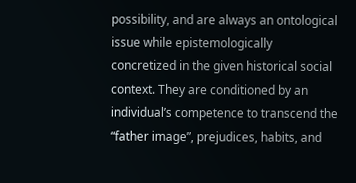possibility, and are always an ontological issue while epistemologically concretized in the given historical social context. They are conditioned by an individual’s competence to transcend the “father image”, prejudices, habits, and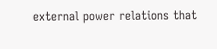external power relations that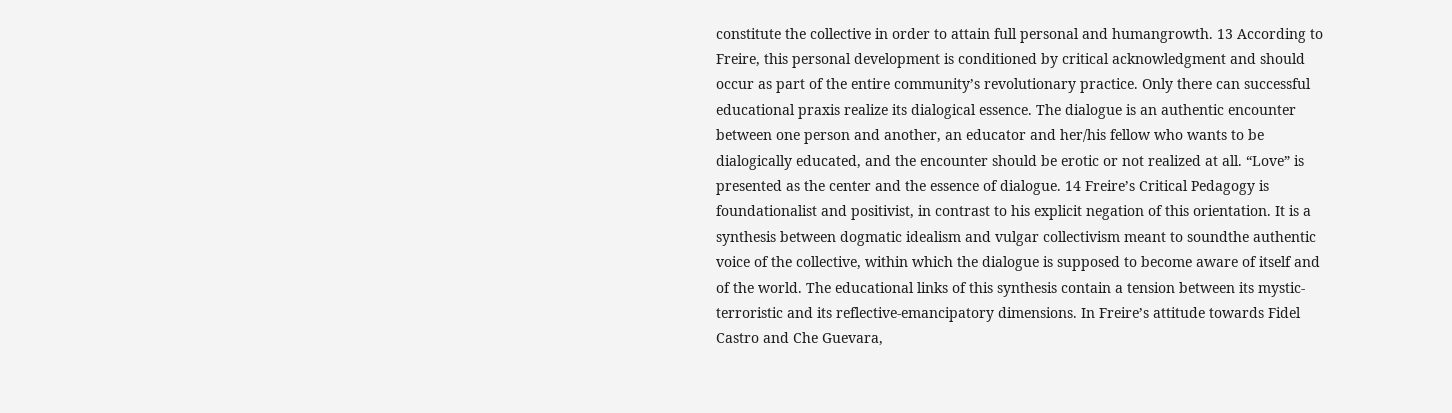constitute the collective in order to attain full personal and humangrowth. 13 According to Freire, this personal development is conditioned by critical acknowledgment and should occur as part of the entire community’s revolutionary practice. Only there can successful educational praxis realize its dialogical essence. The dialogue is an authentic encounter between one person and another, an educator and her/his fellow who wants to be dialogically educated, and the encounter should be erotic or not realized at all. “Love” is presented as the center and the essence of dialogue. 14 Freire’s Critical Pedagogy is foundationalist and positivist, in contrast to his explicit negation of this orientation. It is a synthesis between dogmatic idealism and vulgar collectivism meant to soundthe authentic voice of the collective, within which the dialogue is supposed to become aware of itself and of the world. The educational links of this synthesis contain a tension between its mystic-terroristic and its reflective-emancipatory dimensions. In Freire’s attitude towards Fidel Castro and Che Guevara,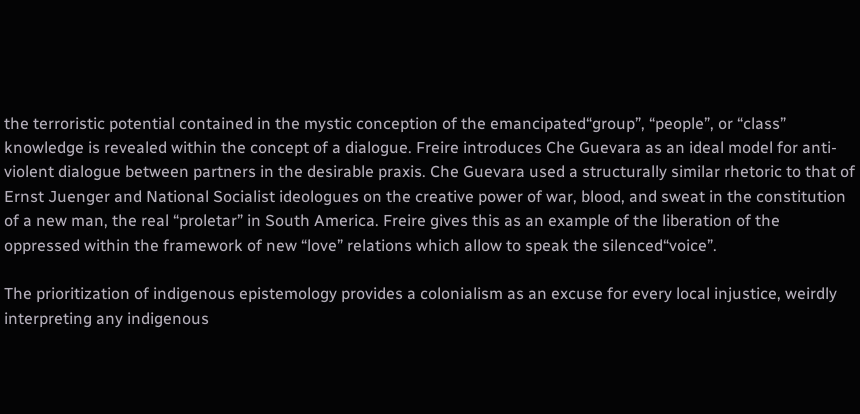the terroristic potential contained in the mystic conception of the emancipated“group”, “people”, or “class” knowledge is revealed within the concept of a dialogue. Freire introduces Che Guevara as an ideal model for anti-violent dialogue between partners in the desirable praxis. Che Guevara used a structurally similar rhetoric to that of Ernst Juenger and National Socialist ideologues on the creative power of war, blood, and sweat in the constitution of a new man, the real “proletar” in South America. Freire gives this as an example of the liberation of the oppressed within the framework of new “love” relations which allow to speak the silenced“voice”.

The prioritization of indigenous epistemology provides a colonialism as an excuse for every local injustice, weirdly interpreting any indigenous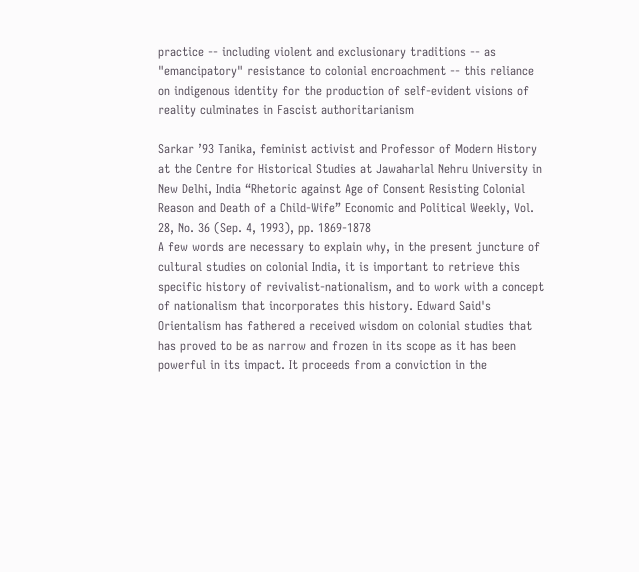practice -- including violent and exclusionary traditions -- as "emancipatory" resistance to colonial encroachment -- this reliance on indigenous identity for the production of self-evident visions of reality culminates in Fascist authoritarianism

Sarkar ’93 Tanika, feminist activist and Professor of Modern History at the Centre for Historical Studies at Jawaharlal Nehru University in New Delhi, India “Rhetoric against Age of Consent Resisting Colonial Reason and Death of a Child-Wife” Economic and Political Weekly, Vol. 28, No. 36 (Sep. 4, 1993), pp. 1869-1878
A few words are necessary to explain why, in the present juncture of cultural studies on colonial India, it is important to retrieve this specific history of revivalist-nationalism, and to work with a concept of nationalism that incorporates this history. Edward Said's Orientalism has fathered a received wisdom on colonial studies that has proved to be as narrow and frozen in its scope as it has been powerful in its impact. It proceeds from a conviction in the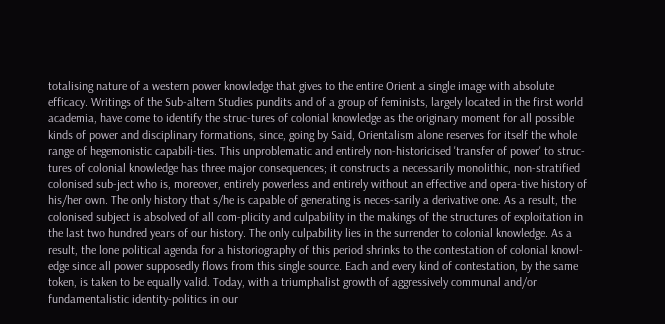totalising nature of a western power knowledge that gives to the entire Orient a single image with absolute efficacy. Writings of the Sub-altern Studies pundits and of a group of feminists, largely located in the first world academia, have come to identify the struc-tures of colonial knowledge as the originary moment for all possible kinds of power and disciplinary formations, since, going by Said, Orientalism alone reserves for itself the whole range of hegemonistic capabili-ties. This unproblematic and entirely non-historicised 'transfer of power' to struc-tures of colonial knowledge has three major consequences; it constructs a necessarily monolithic, non-stratified colonised sub-ject who is, moreover, entirely powerless and entirely without an effective and opera-tive history of his/her own. The only history that s/he is capable of generating is neces-sarily a derivative one. As a result, the colonised subject is absolved of all com-plicity and culpability in the makings of the structures of exploitation in the last two hundred years of our history. The only culpability lies in the surrender to colonial knowledge. As a result, the lone political agenda for a historiography of this period shrinks to the contestation of colonial knowl-edge since all power supposedly flows from this single source. Each and every kind of contestation, by the same token, is taken to be equally valid. Today, with a triumphalist growth of aggressively communal and/or fundamentalistic identity-politics in our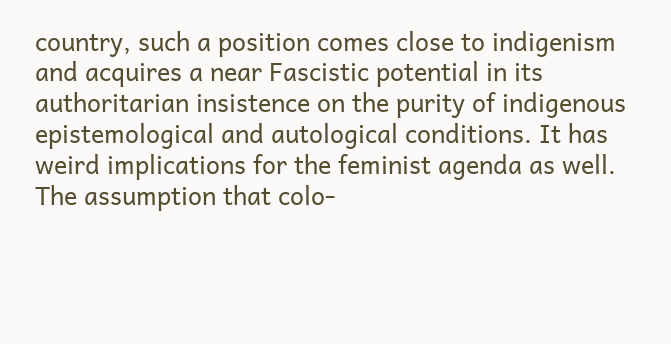country, such a position comes close to indigenism and acquires a near Fascistic potential in its authoritarian insistence on the purity of indigenous epistemological and autological conditions. It has weird implications for the feminist agenda as well. The assumption that colo-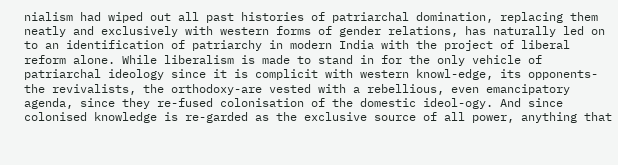nialism had wiped out all past histories of patriarchal domination, replacing them neatly and exclusively with western forms of gender relations, has naturally led on to an identification of patriarchy in modern India with the project of liberal reform alone. While liberalism is made to stand in for the only vehicle of patriarchal ideology since it is complicit with western knowl-edge, its opponents-the revivalists, the orthodoxy-are vested with a rebellious, even emancipatory agenda, since they re-fused colonisation of the domestic ideol-ogy. And since colonised knowledge is re-garded as the exclusive source of all power, anything that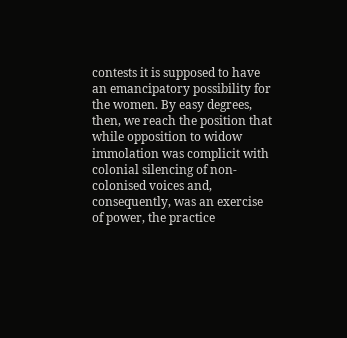contests it is supposed to have an emancipatory possibility for the women. By easy degrees, then, we reach the position that while opposition to widow immolation was complicit with colonial silencing of non-colonised voices and, consequently, was an exercise of power, the practice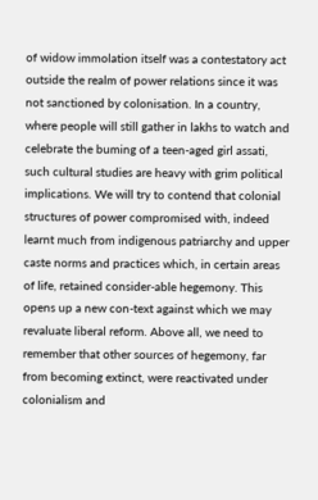of widow immolation itself was a contestatory act outside the realm of power relations since it was not sanctioned by colonisation. In a country, where people will still gather in lakhs to watch and celebrate the buming of a teen-aged girl assati, such cultural studies are heavy with grim political implications. We will try to contend that colonial structures of power compromised with, indeed learnt much from indigenous patriarchy and upper caste norms and practices which, in certain areas of life, retained consider-able hegemony. This opens up a new con-text against which we may revaluate liberal reform. Above all, we need to remember that other sources of hegemony, far from becoming extinct, were reactivated under colonialism and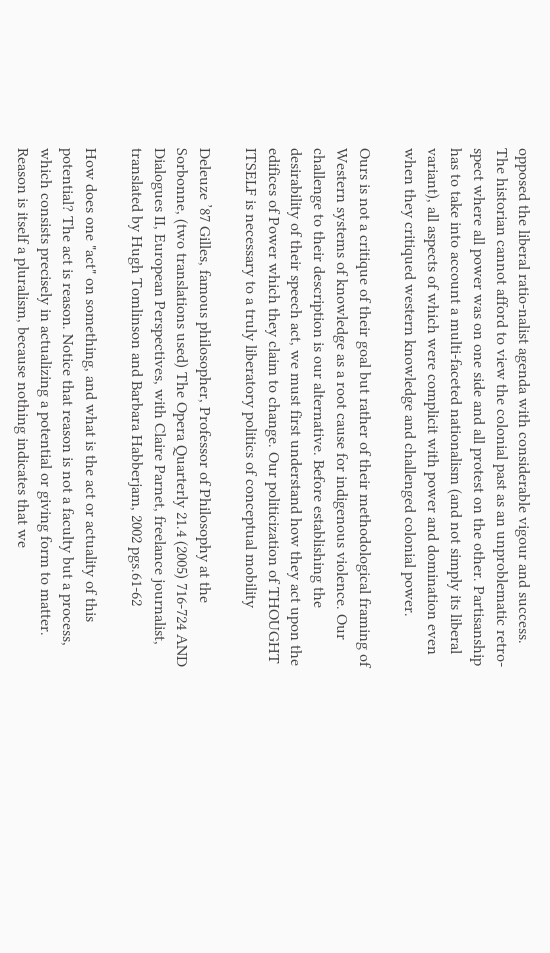opposed the liberal ratio-nalist agenda with considerable vigour and success. The historian cannot afford to view the colonial past as an unproblematic retro-spect where all power was on one side and all protest on the other. Partisanship has to take into account a multi-faceted nationalism (and not simply its liberal variant), all aspects of which were complicit with power and domination even when they critiqued western knowledge and challenged colonial power.

Ours is not a critique of their goal but rather of their methodological framing of Western systems of knowledge as a root cause for indigenous violence. Our challenge to their description is our alternative. Before establishing the desirability of their speech act, we must first understand how they act upon the edifices of Power which they claim to change. Our politicization of THOUGHT ITSELF is necessary to a truly liberatory politics of conceptual mobility

Deleuze ’87 Gilles, famous philosopher, Professor of Philosophy at the Sorbonne, (two translations used) The Opera Quarterly 21.4 (2005) 716-724 AND Dialogues II, European Perspectives, with Claire Parnet, freelance journalist, translated by Hugh Tomlinson and Barbara Habberjam, 2002 pgs.61-62

How does one "act" on something, and what is the act or actuality of this potential? The act is reason. Notice that reason is not a faculty but a process, which consists precisely in actualizing a potential or giving form to matter. Reason is itself a pluralism, because nothing indicates that we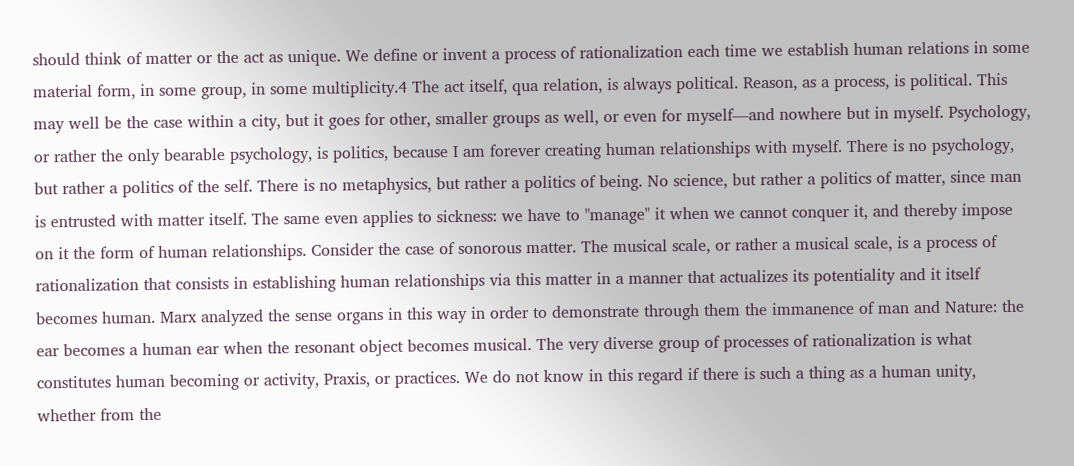should think of matter or the act as unique. We define or invent a process of rationalization each time we establish human relations in some material form, in some group, in some multiplicity.4 The act itself, qua relation, is always political. Reason, as a process, is political. This may well be the case within a city, but it goes for other, smaller groups as well, or even for myself—and nowhere but in myself. Psychology, or rather the only bearable psychology, is politics, because I am forever creating human relationships with myself. There is no psychology, but rather a politics of the self. There is no metaphysics, but rather a politics of being. No science, but rather a politics of matter, since man is entrusted with matter itself. The same even applies to sickness: we have to "manage" it when we cannot conquer it, and thereby impose on it the form of human relationships. Consider the case of sonorous matter. The musical scale, or rather a musical scale, is a process of rationalization that consists in establishing human relationships via this matter in a manner that actualizes its potentiality and it itself becomes human. Marx analyzed the sense organs in this way in order to demonstrate through them the immanence of man and Nature: the ear becomes a human ear when the resonant object becomes musical. The very diverse group of processes of rationalization is what constitutes human becoming or activity, Praxis, or practices. We do not know in this regard if there is such a thing as a human unity, whether from the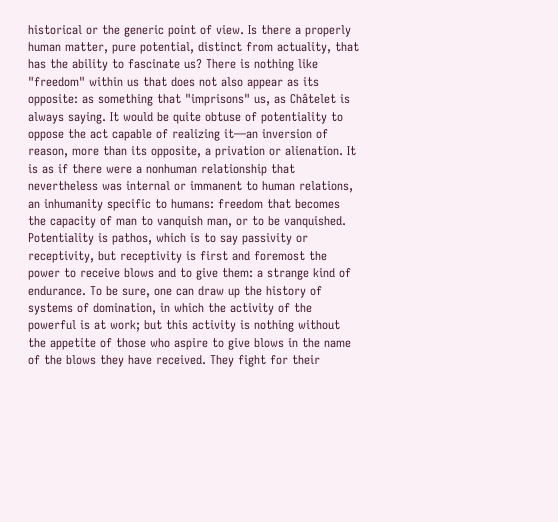historical or the generic point of view. Is there a properly human matter, pure potential, distinct from actuality, that has the ability to fascinate us? There is nothing like "freedom" within us that does not also appear as its opposite: as something that "imprisons" us, as Châtelet is always saying. It would be quite obtuse of potentiality to oppose the act capable of realizing it—an inversion of reason, more than its opposite, a privation or alienation. It is as if there were a nonhuman relationship that nevertheless was internal or immanent to human relations, an inhumanity specific to humans: freedom that becomes the capacity of man to vanquish man, or to be vanquished. Potentiality is pathos, which is to say passivity or receptivity, but receptivity is first and foremost the power to receive blows and to give them: a strange kind of endurance. To be sure, one can draw up the history of systems of domination, in which the activity of the powerful is at work; but this activity is nothing without the appetite of those who aspire to give blows in the name of the blows they have received. They fight for their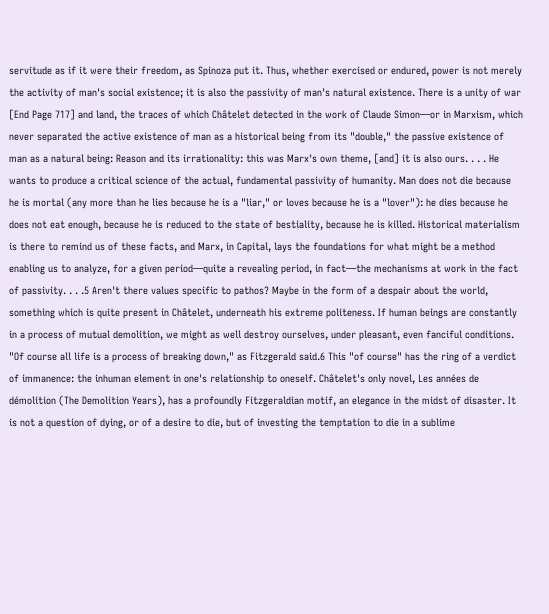servitude as if it were their freedom, as Spinoza put it. Thus, whether exercised or endured, power is not merely the activity of man's social existence; it is also the passivity of man's natural existence. There is a unity of war [End Page 717] and land, the traces of which Châtelet detected in the work of Claude Simon—or in Marxism, which never separated the active existence of man as a historical being from its "double," the passive existence of man as a natural being: Reason and its irrationality: this was Marx's own theme, [and] it is also ours. . . . He wants to produce a critical science of the actual, fundamental passivity of humanity. Man does not die because he is mortal (any more than he lies because he is a "liar," or loves because he is a "lover"): he dies because he does not eat enough, because he is reduced to the state of bestiality, because he is killed. Historical materialism is there to remind us of these facts, and Marx, in Capital, lays the foundations for what might be a method enabling us to analyze, for a given period—quite a revealing period, in fact—the mechanisms at work in the fact of passivity. . . .5 Aren't there values specific to pathos? Maybe in the form of a despair about the world, something which is quite present in Châtelet, underneath his extreme politeness. If human beings are constantly in a process of mutual demolition, we might as well destroy ourselves, under pleasant, even fanciful conditions. "Of course all life is a process of breaking down," as Fitzgerald said.6 This "of course" has the ring of a verdict of immanence: the inhuman element in one's relationship to oneself. Châtelet's only novel, Les années de démolition (The Demolition Years), has a profoundly Fitzgeraldian motif, an elegance in the midst of disaster. It is not a question of dying, or of a desire to die, but of investing the temptation to die in a sublime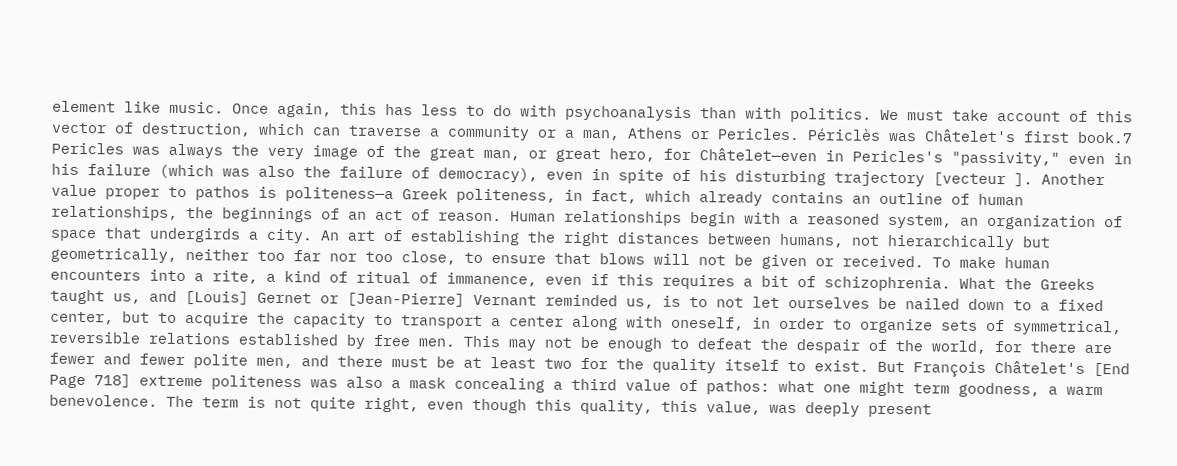element like music. Once again, this has less to do with psychoanalysis than with politics. We must take account of this vector of destruction, which can traverse a community or a man, Athens or Pericles. Périclès was Châtelet's first book.7 Pericles was always the very image of the great man, or great hero, for Châtelet—even in Pericles's "passivity," even in his failure (which was also the failure of democracy), even in spite of his disturbing trajectory [vecteur ]. Another value proper to pathos is politeness—a Greek politeness, in fact, which already contains an outline of human relationships, the beginnings of an act of reason. Human relationships begin with a reasoned system, an organization of space that undergirds a city. An art of establishing the right distances between humans, not hierarchically but geometrically, neither too far nor too close, to ensure that blows will not be given or received. To make human encounters into a rite, a kind of ritual of immanence, even if this requires a bit of schizophrenia. What the Greeks taught us, and [Louis] Gernet or [Jean-Pierre] Vernant reminded us, is to not let ourselves be nailed down to a fixed center, but to acquire the capacity to transport a center along with oneself, in order to organize sets of symmetrical, reversible relations established by free men. This may not be enough to defeat the despair of the world, for there are fewer and fewer polite men, and there must be at least two for the quality itself to exist. But François Châtelet's [End Page 718] extreme politeness was also a mask concealing a third value of pathos: what one might term goodness, a warm benevolence. The term is not quite right, even though this quality, this value, was deeply present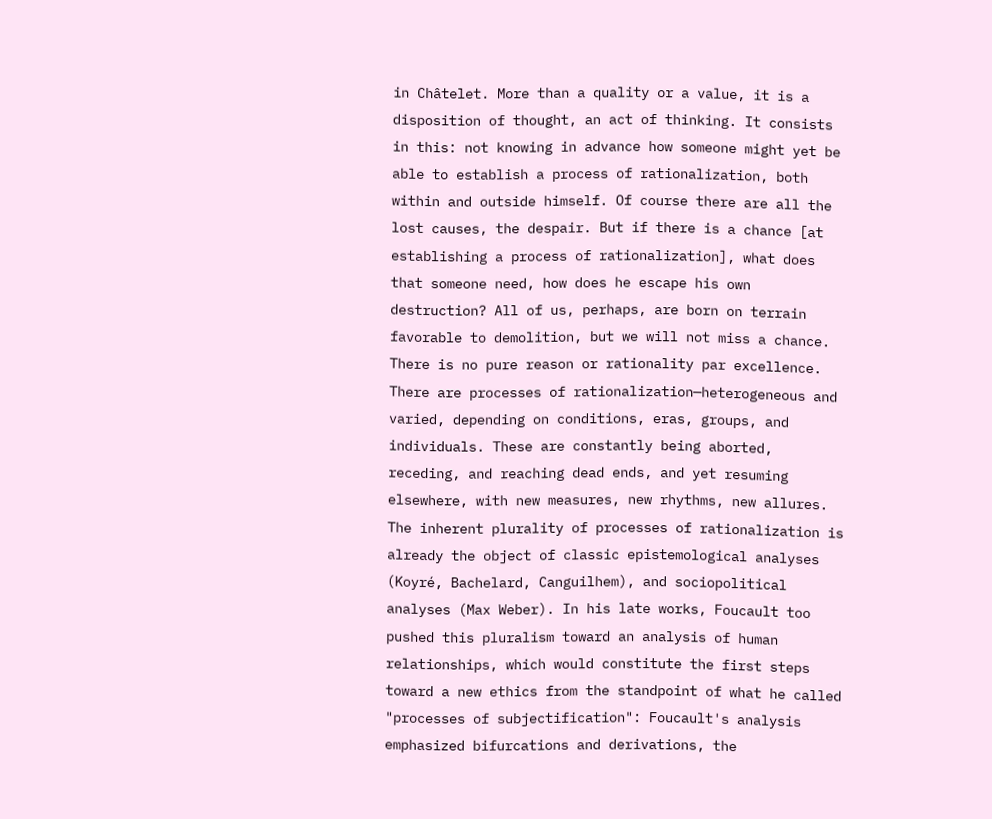in Châtelet. More than a quality or a value, it is a disposition of thought, an act of thinking. It consists in this: not knowing in advance how someone might yet be able to establish a process of rationalization, both within and outside himself. Of course there are all the lost causes, the despair. But if there is a chance [at establishing a process of rationalization], what does that someone need, how does he escape his own destruction? All of us, perhaps, are born on terrain favorable to demolition, but we will not miss a chance. There is no pure reason or rationality par excellence. There are processes of rationalization—heterogeneous and varied, depending on conditions, eras, groups, and individuals. These are constantly being aborted, receding, and reaching dead ends, and yet resuming elsewhere, with new measures, new rhythms, new allures. The inherent plurality of processes of rationalization is already the object of classic epistemological analyses (Koyré, Bachelard, Canguilhem), and sociopolitical analyses (Max Weber). In his late works, Foucault too pushed this pluralism toward an analysis of human relationships, which would constitute the first steps toward a new ethics from the standpoint of what he called "processes of subjectification": Foucault's analysis emphasized bifurcations and derivations, the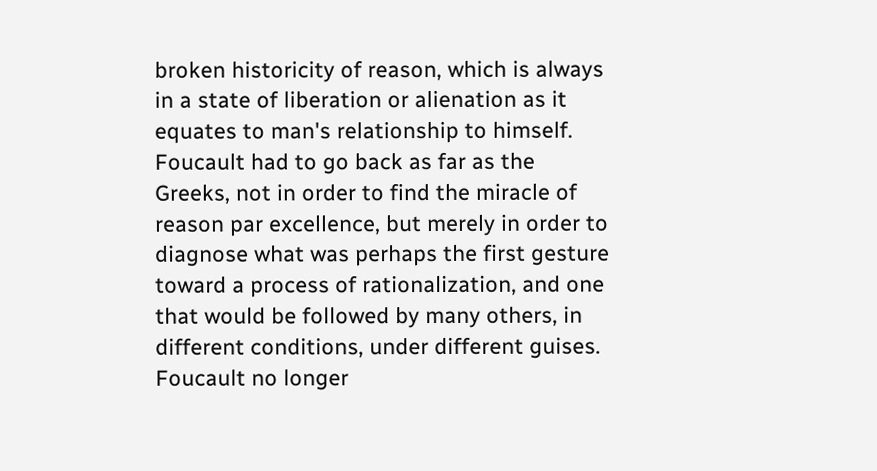broken historicity of reason, which is always in a state of liberation or alienation as it equates to man's relationship to himself. Foucault had to go back as far as the Greeks, not in order to find the miracle of reason par excellence, but merely in order to diagnose what was perhaps the first gesture toward a process of rationalization, and one that would be followed by many others, in different conditions, under different guises. Foucault no longer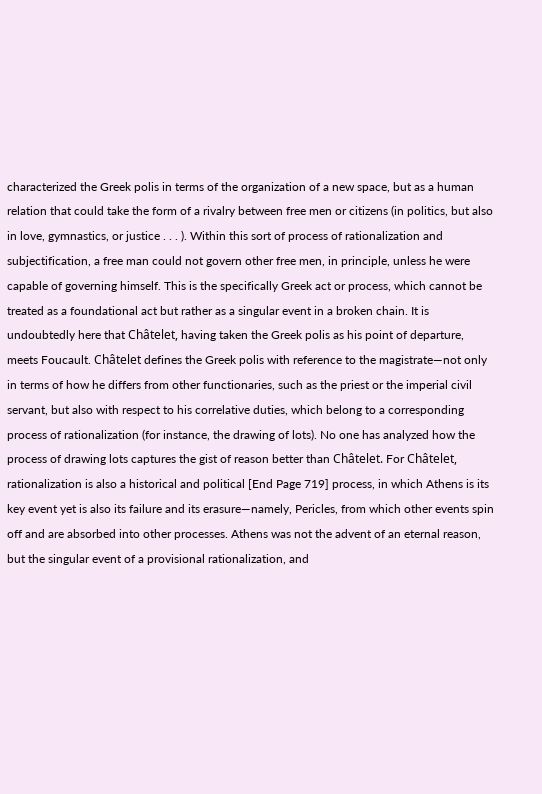characterized the Greek polis in terms of the organization of a new space, but as a human relation that could take the form of a rivalry between free men or citizens (in politics, but also in love, gymnastics, or justice . . . ). Within this sort of process of rationalization and subjectification, a free man could not govern other free men, in principle, unless he were capable of governing himself. This is the specifically Greek act or process, which cannot be treated as a foundational act but rather as a singular event in a broken chain. It is undoubtedly here that Châtelet, having taken the Greek polis as his point of departure, meets Foucault. Châtelet defines the Greek polis with reference to the magistrate—not only in terms of how he differs from other functionaries, such as the priest or the imperial civil servant, but also with respect to his correlative duties, which belong to a corresponding process of rationalization (for instance, the drawing of lots). No one has analyzed how the process of drawing lots captures the gist of reason better than Châtelet. For Châtelet, rationalization is also a historical and political [End Page 719] process, in which Athens is its key event yet is also its failure and its erasure—namely, Pericles, from which other events spin off and are absorbed into other processes. Athens was not the advent of an eternal reason, but the singular event of a provisional rationalization, and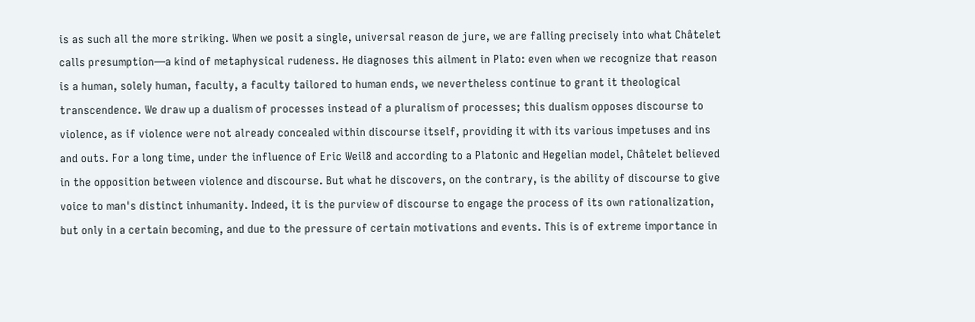is as such all the more striking. When we posit a single, universal reason de jure, we are falling precisely into what Châtelet calls presumption—a kind of metaphysical rudeness. He diagnoses this ailment in Plato: even when we recognize that reason is a human, solely human, faculty, a faculty tailored to human ends, we nevertheless continue to grant it theological transcendence. We draw up a dualism of processes instead of a pluralism of processes; this dualism opposes discourse to violence, as if violence were not already concealed within discourse itself, providing it with its various impetuses and ins and outs. For a long time, under the influence of Eric Weil8 and according to a Platonic and Hegelian model, Châtelet believed in the opposition between violence and discourse. But what he discovers, on the contrary, is the ability of discourse to give voice to man's distinct inhumanity. Indeed, it is the purview of discourse to engage the process of its own rationalization, but only in a certain becoming, and due to the pressure of certain motivations and events. This is of extreme importance in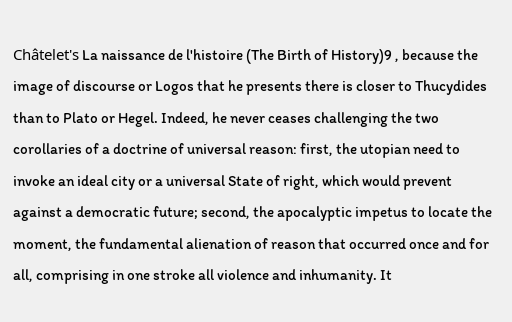Châtelet's La naissance de l'histoire (The Birth of History)9 , because the image of discourse or Logos that he presents there is closer to Thucydides than to Plato or Hegel. Indeed, he never ceases challenging the two corollaries of a doctrine of universal reason: first, the utopian need to invoke an ideal city or a universal State of right, which would prevent against a democratic future; second, the apocalyptic impetus to locate the moment, the fundamental alienation of reason that occurred once and for all, comprising in one stroke all violence and inhumanity. It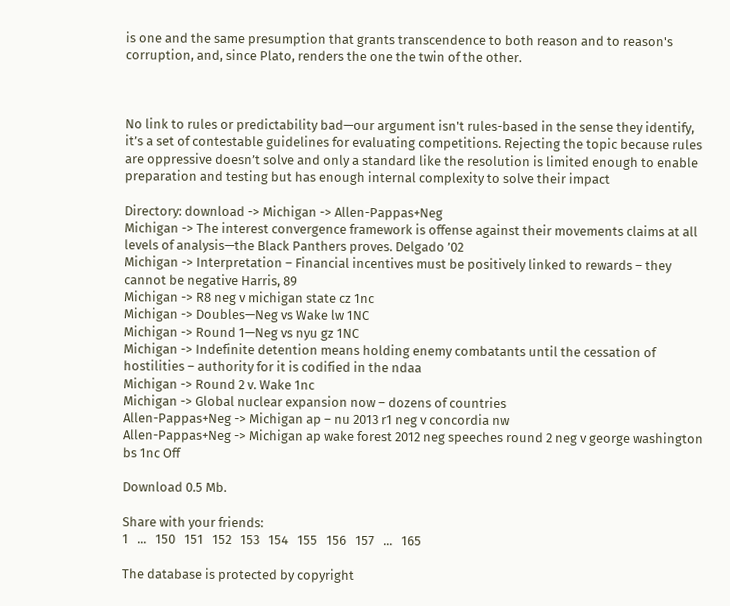is one and the same presumption that grants transcendence to both reason and to reason's corruption, and, since Plato, renders the one the twin of the other.



No link to rules or predictability bad—our argument isn't rules-based in the sense they identify, it’s a set of contestable guidelines for evaluating competitions. Rejecting the topic because rules are oppressive doesn’t solve and only a standard like the resolution is limited enough to enable preparation and testing but has enough internal complexity to solve their impact

Directory: download -> Michigan -> Allen-Pappas+Neg
Michigan -> The interest convergence framework is offense against their movements claims at all levels of analysis—the Black Panthers proves. Delgado ’02
Michigan -> Interpretation – Financial incentives must be positively linked to rewards – they cannot be negative Harris, 89
Michigan -> R8 neg v michigan state cz 1nc
Michigan -> Doubles—Neg vs Wake lw 1NC
Michigan -> Round 1—Neg vs nyu gz 1NC
Michigan -> Indefinite detention means holding enemy combatants until the cessation of hostilities – authority for it is codified in the ndaa
Michigan -> Round 2 v. Wake 1nc
Michigan -> Global nuclear expansion now – dozens of countries
Allen-Pappas+Neg -> Michigan ap – nu 2013 r1 neg v concordia nw
Allen-Pappas+Neg -> Michigan ap wake forest 2012 neg speeches round 2 neg v george washington bs 1nc Off

Download 0.5 Mb.

Share with your friends:
1   ...   150   151   152   153   154   155   156   157   ...   165

The database is protected by copyright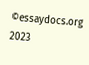©essaydocs.org 2023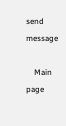send message

    Main page